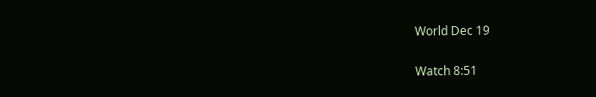World Dec 19

Watch 8:51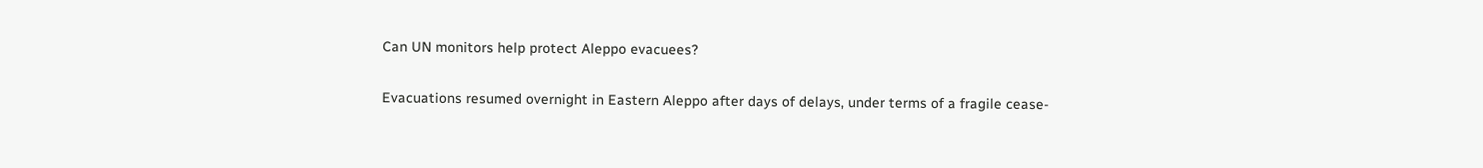Can UN monitors help protect Aleppo evacuees?

Evacuations resumed overnight in Eastern Aleppo after days of delays, under terms of a fragile cease-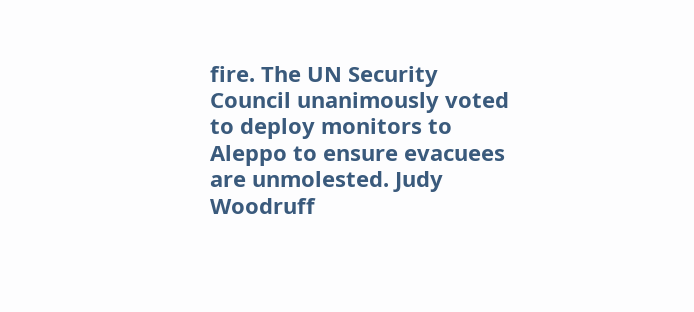fire. The UN Security Council unanimously voted to deploy monitors to Aleppo to ensure evacuees are unmolested. Judy Woodruff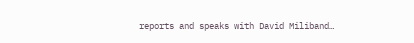reports and speaks with David Miliband…